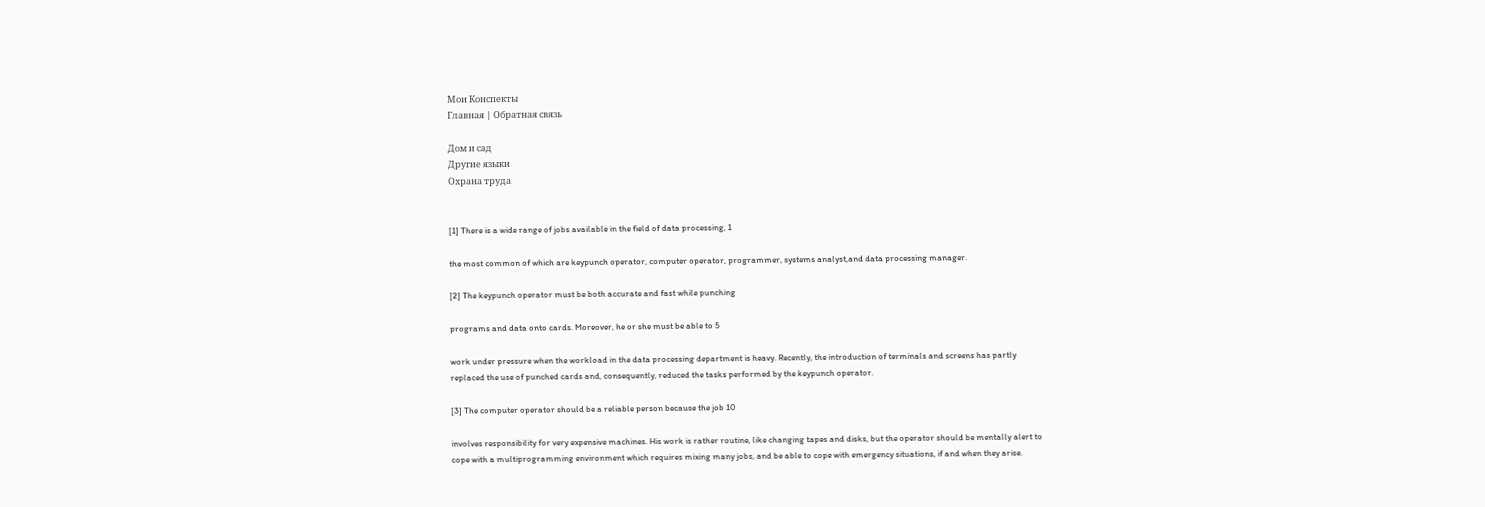Мои Конспекты
Главная | Обратная связь

Дом и сад
Другие языки
Охрана труда


[1] There is a wide range of jobs available in the field of data processing, 1

the most common of which are keypunch operator, computer operator, programmer, systems analyst,and data processing manager.

[2] The keypunch operator must be both accurate and fast while punching

programs and data onto cards. Moreover, he or she must be able to 5

work under pressure when the workload in the data processing department is heavy. Recently, the introduction of terminals and screens has partly replaced the use of punched cards and, consequently, reduced the tasks performed by the keypunch operator.

[3] The computer operator should be a reliable person because the job 10

involves responsibility for very expensive machines. His work is rather routine, like changing tapes and disks, but the operator should be mentally alert to cope with a multiprogramming environment which requires mixing many jobs, and be able to cope with emergency situations, if and when they arise.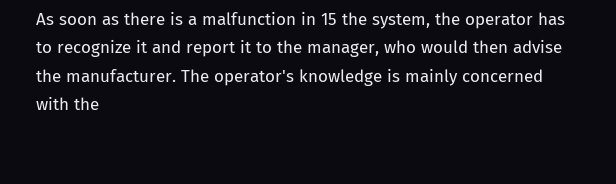As soon as there is a malfunction in 15 the system, the operator has to recognize it and report it to the manager, who would then advise the manufacturer. The operator's knowledge is mainly concerned with the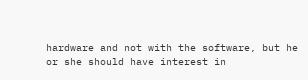hardware and not with the software, but he or she should have interest in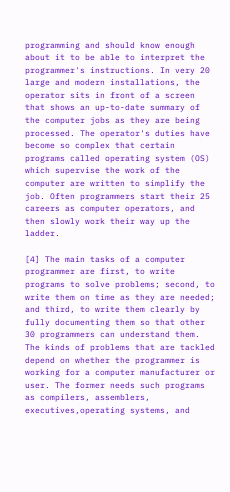programming and should know enough about it to be able to interpret the programmer's instructions. In very 20 large and modern installations, the operator sits in front of a screen that shows an up-to-date summary of the computer jobs as they are being processed. The operator's duties have become so complex that certain programs called operating system (OS) which supervise the work of the computer are written to simplify the job. Often programmers start their 25 careers as computer operators, and then slowly work their way up the ladder.

[4] The main tasks of a computer programmer are first, to write programs to solve problems; second, to write them on time as they are needed; and third, to write them clearly by fully documenting them so that other 30 programmers can understand them. The kinds of problems that are tackled depend on whether the programmer is working for a computer manufacturer or user. The former needs such programs as compilers, assemblers, executives,operating systems, and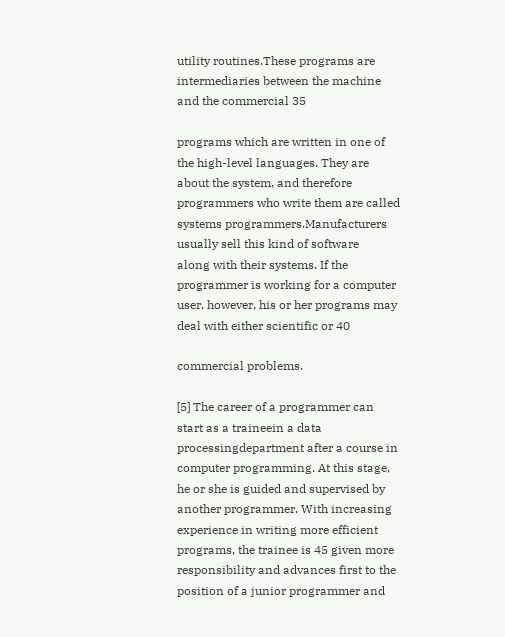utility routines.These programs are intermediaries between the machine and the commercial 35

programs which are written in one of the high-level languages. They are
about the system, and therefore programmers who write them are called
systems programmers.Manufacturers usually sell this kind of software
along with their systems. If the programmer is working for a computer
user, however, his or her programs may deal with either scientific or 40

commercial problems.

[5] The career of a programmer can start as a traineein a data processingdepartment after a course in computer programming. At this stage, he or she is guided and supervised by another programmer. With increasing experience in writing more efficient programs, the trainee is 45 given more responsibility and advances first to the position of a junior programmer and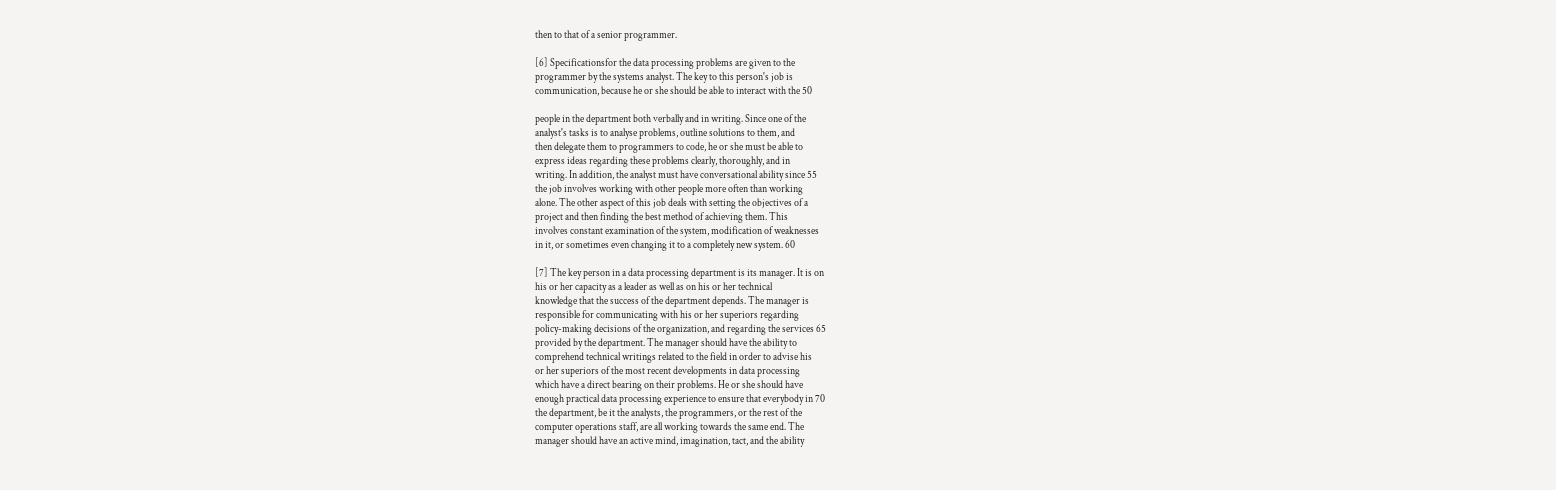then to that of a senior programmer.

[6] Specificationsfor the data processing problems are given to the
programmer by the systems analyst. The key to this person's job is
communication, because he or she should be able to interact with the 50

people in the department both verbally and in writing. Since one of the
analyst's tasks is to analyse problems, outline solutions to them, and
then delegate them to programmers to code, he or she must be able to
express ideas regarding these problems clearly, thoroughly, and in
writing. In addition, the analyst must have conversational ability since 55
the job involves working with other people more often than working
alone. The other aspect of this job deals with setting the objectives of a
project and then finding the best method of achieving them. This
involves constant examination of the system, modification of weaknesses
in it, or sometimes even changing it to a completely new system. 60

[7] The key person in a data processing department is its manager. It is on
his or her capacity as a leader as well as on his or her technical
knowledge that the success of the department depends. The manager is
responsible for communicating with his or her superiors regarding
policy-making decisions of the organization, and regarding the services 65
provided by the department. The manager should have the ability to
comprehend technical writings related to the field in order to advise his
or her superiors of the most recent developments in data processing
which have a direct bearing on their problems. He or she should have
enough practical data processing experience to ensure that everybody in 70
the department, be it the analysts, the programmers, or the rest of the
computer operations staff, are all working towards the same end. The
manager should have an active mind, imagination, tact, and the ability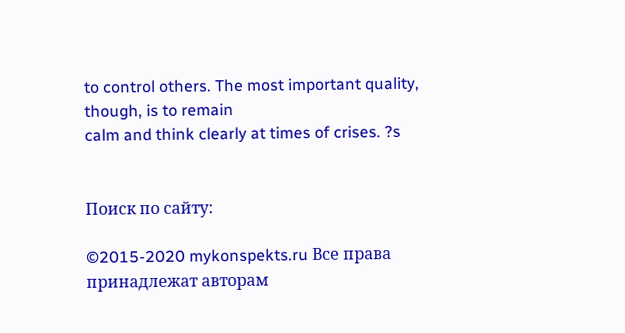to control others. The most important quality, though, is to remain
calm and think clearly at times of crises. ?s


Поиск по сайту:

©2015-2020 mykonspekts.ru Все права принадлежат авторам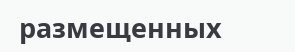размещенных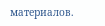материалов.